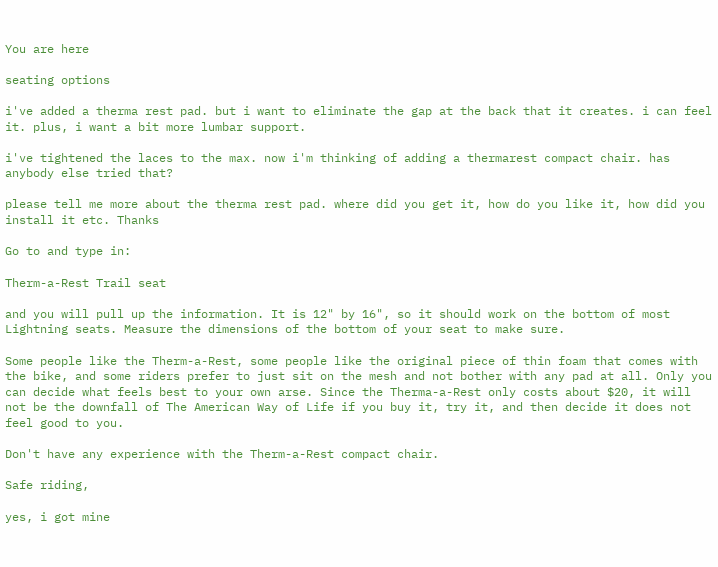You are here

seating options

i've added a therma rest pad. but i want to eliminate the gap at the back that it creates. i can feel it. plus, i want a bit more lumbar support.

i've tightened the laces to the max. now i'm thinking of adding a thermarest compact chair. has anybody else tried that?

please tell me more about the therma rest pad. where did you get it, how do you like it, how did you install it etc. Thanks

Go to and type in:

Therm-a-Rest Trail seat

and you will pull up the information. It is 12" by 16", so it should work on the bottom of most Lightning seats. Measure the dimensions of the bottom of your seat to make sure.

Some people like the Therm-a-Rest, some people like the original piece of thin foam that comes with the bike, and some riders prefer to just sit on the mesh and not bother with any pad at all. Only you can decide what feels best to your own arse. Since the Therma-a-Rest only costs about $20, it will not be the downfall of The American Way of Life if you buy it, try it, and then decide it does not feel good to you.

Don't have any experience with the Therm-a-Rest compact chair.

Safe riding,

yes, i got mine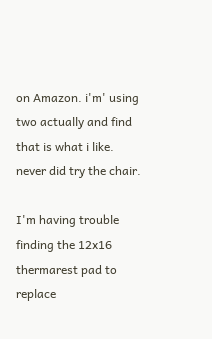on Amazon. i'm' using two actually and find that is what i like. never did try the chair.

I'm having trouble finding the 12x16 thermarest pad to replace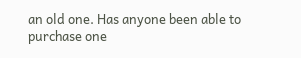an old one. Has anyone been able to purchase one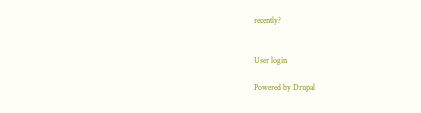recently?


User login

Powered by Drupal